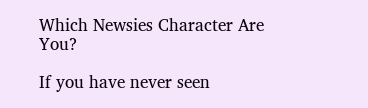Which Newsies Character Are You?

If you have never seen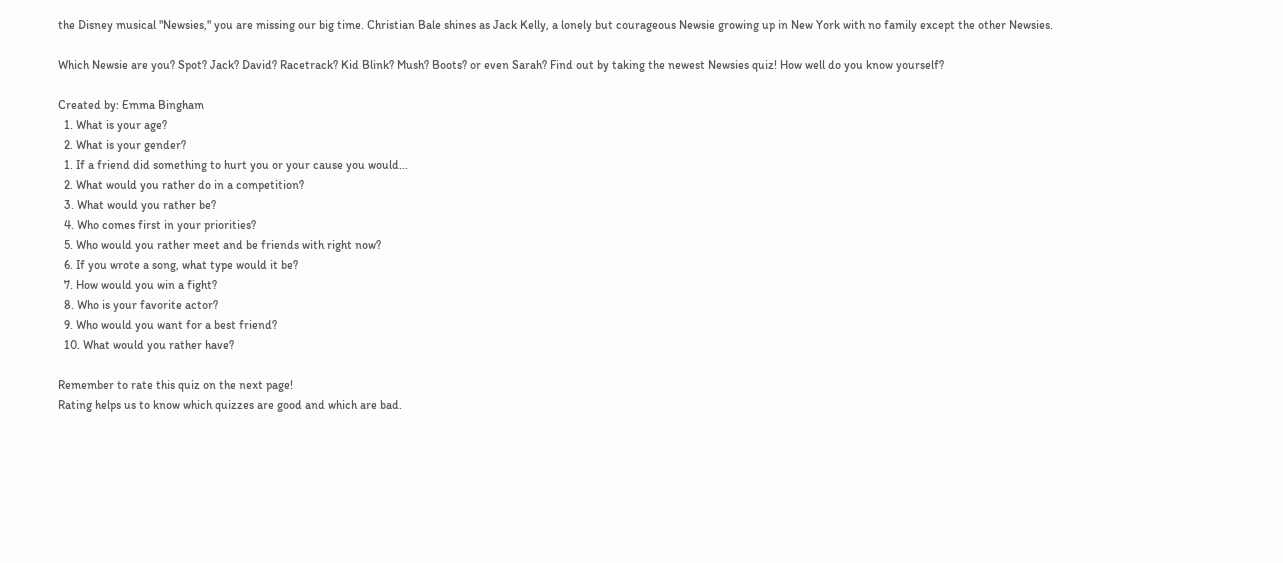the Disney musical "Newsies," you are missing our big time. Christian Bale shines as Jack Kelly, a lonely but courageous Newsie growing up in New York with no family except the other Newsies.

Which Newsie are you? Spot? Jack? David? Racetrack? Kid Blink? Mush? Boots? or even Sarah? Find out by taking the newest Newsies quiz! How well do you know yourself?

Created by: Emma Bingham
  1. What is your age?
  2. What is your gender?
  1. If a friend did something to hurt you or your cause you would...
  2. What would you rather do in a competition?
  3. What would you rather be?
  4. Who comes first in your priorities?
  5. Who would you rather meet and be friends with right now?
  6. If you wrote a song, what type would it be?
  7. How would you win a fight?
  8. Who is your favorite actor?
  9. Who would you want for a best friend?
  10. What would you rather have?

Remember to rate this quiz on the next page!
Rating helps us to know which quizzes are good and which are bad.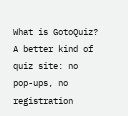What is GotoQuiz? A better kind of quiz site: no pop-ups, no registration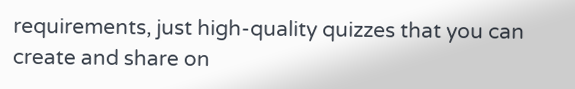requirements, just high-quality quizzes that you can create and share on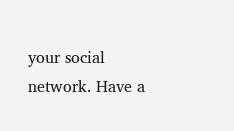your social network. Have a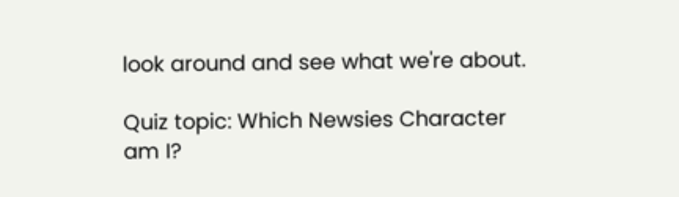look around and see what we're about.

Quiz topic: Which Newsies Character am I?